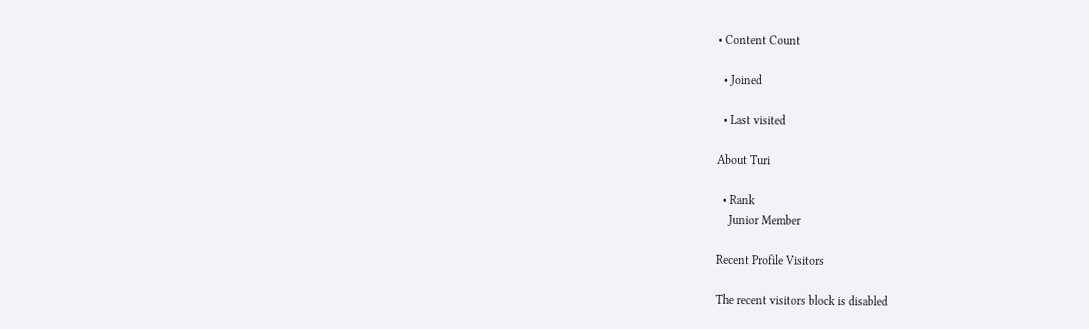• Content Count

  • Joined

  • Last visited

About Turi

  • Rank
    Junior Member

Recent Profile Visitors

The recent visitors block is disabled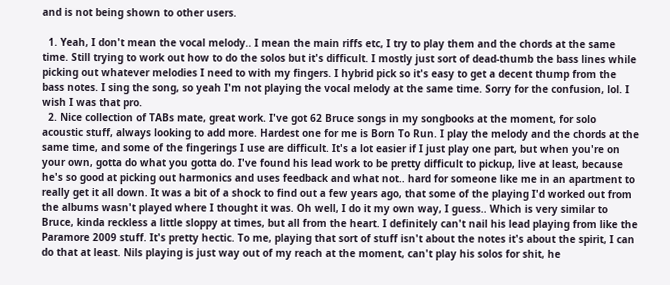and is not being shown to other users.

  1. Yeah, I don't mean the vocal melody.. I mean the main riffs etc, I try to play them and the chords at the same time. Still trying to work out how to do the solos but it's difficult. I mostly just sort of dead-thumb the bass lines while picking out whatever melodies I need to with my fingers. I hybrid pick so it's easy to get a decent thump from the bass notes. I sing the song, so yeah I'm not playing the vocal melody at the same time. Sorry for the confusion, lol. I wish I was that pro.
  2. Nice collection of TABs mate, great work. I've got 62 Bruce songs in my songbooks at the moment, for solo acoustic stuff, always looking to add more. Hardest one for me is Born To Run. I play the melody and the chords at the same time, and some of the fingerings I use are difficult. It's a lot easier if I just play one part, but when you're on your own, gotta do what you gotta do. I've found his lead work to be pretty difficult to pickup, live at least, because he's so good at picking out harmonics and uses feedback and what not.. hard for someone like me in an apartment to really get it all down. It was a bit of a shock to find out a few years ago, that some of the playing I'd worked out from the albums wasn't played where I thought it was. Oh well, I do it my own way, I guess.. Which is very similar to Bruce, kinda reckless a little sloppy at times, but all from the heart. I definitely can't nail his lead playing from like the Paramore 2009 stuff. It's pretty hectic. To me, playing that sort of stuff isn't about the notes it's about the spirit, I can do that at least. Nils playing is just way out of my reach at the moment, can't play his solos for shit, he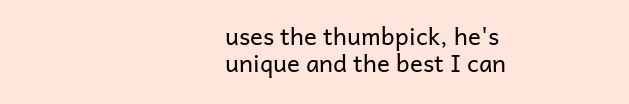uses the thumbpick, he's unique and the best I can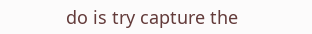do is try capture the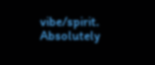vibe/spirit. Absolutely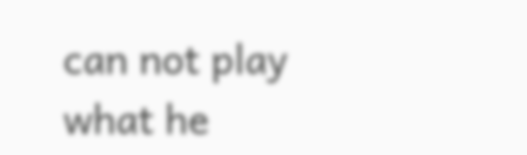can not play what he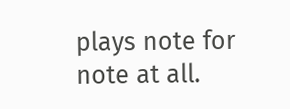plays note for note at all.